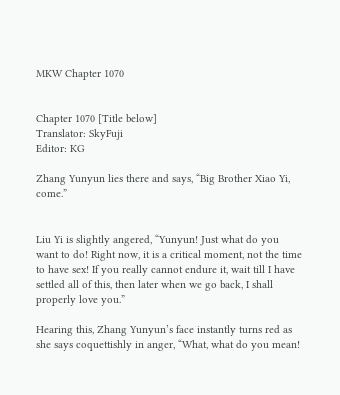MKW Chapter 1070


Chapter 1070 [Title below]
Translator: SkyFuji
Editor: KG

Zhang Yunyun lies there and says, “Big Brother Xiao Yi, come.”


Liu Yi is slightly angered, “Yunyun! Just what do you want to do! Right now, it is a critical moment, not the time to have sex! If you really cannot endure it, wait till I have settled all of this, then later when we go back, I shall properly love you.”

Hearing this, Zhang Yunyun’s face instantly turns red as she says coquettishly in anger, “What, what do you mean!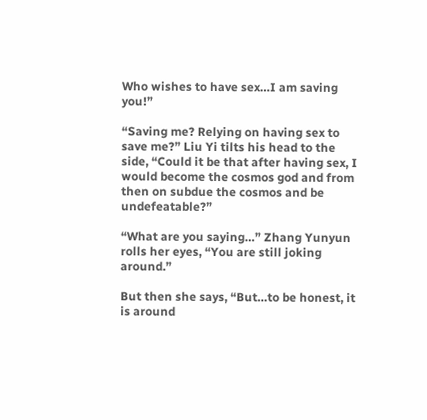Who wishes to have sex…I am saving you!”

“Saving me? Relying on having sex to save me?” Liu Yi tilts his head to the side, “Could it be that after having sex, I would become the cosmos god and from then on subdue the cosmos and be undefeatable?”

“What are you saying…” Zhang Yunyun rolls her eyes, “You are still joking around.”

But then she says, “But…to be honest, it is around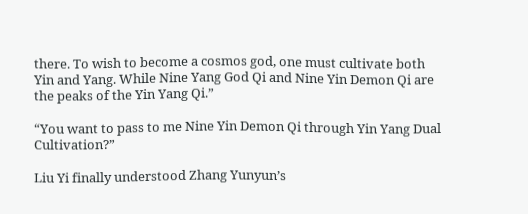there. To wish to become a cosmos god, one must cultivate both Yin and Yang. While Nine Yang God Qi and Nine Yin Demon Qi are the peaks of the Yin Yang Qi.”

“You want to pass to me Nine Yin Demon Qi through Yin Yang Dual Cultivation?”

Liu Yi finally understood Zhang Yunyun’s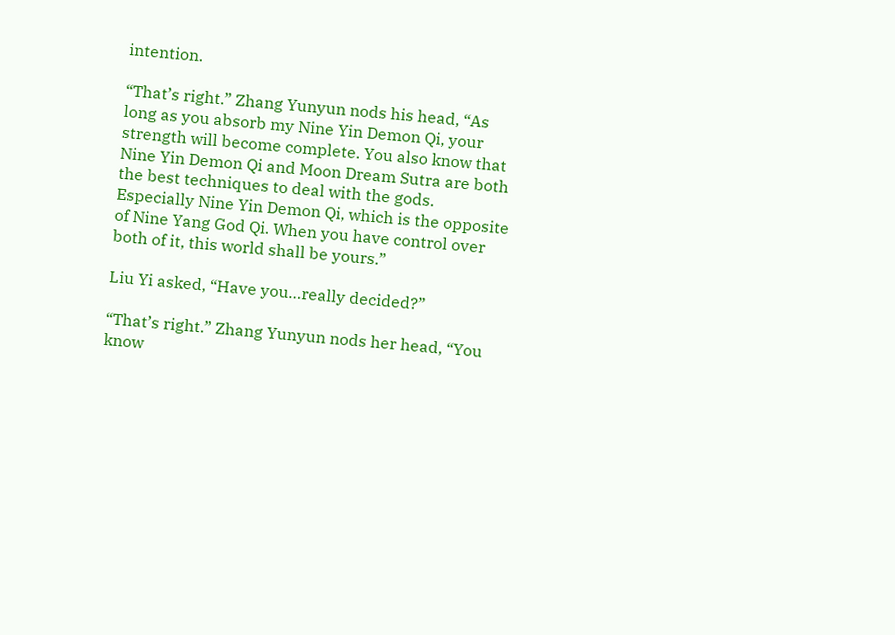intention.

“That’s right.” Zhang Yunyun nods his head, “As long as you absorb my Nine Yin Demon Qi, your strength will become complete. You also know that Nine Yin Demon Qi and Moon Dream Sutra are both the best techniques to deal with the gods. Especially Nine Yin Demon Qi, which is the opposite of Nine Yang God Qi. When you have control over both of it, this world shall be yours.”

Liu Yi asked, “Have you…really decided?”

“That’s right.” Zhang Yunyun nods her head, “You know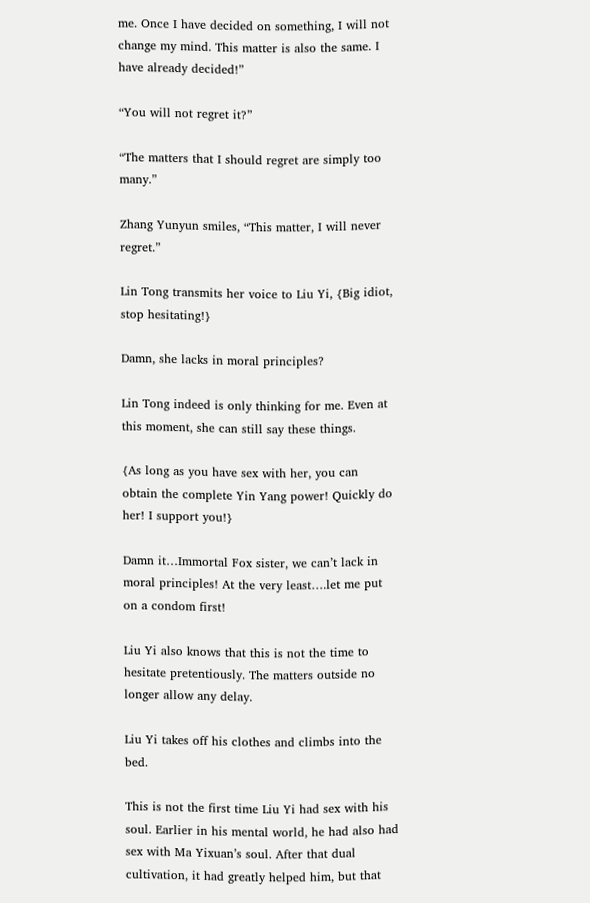me. Once I have decided on something, I will not change my mind. This matter is also the same. I have already decided!”

“You will not regret it?”

“The matters that I should regret are simply too many.”

Zhang Yunyun smiles, “This matter, I will never regret.”

Lin Tong transmits her voice to Liu Yi, {Big idiot, stop hesitating!}

Damn, she lacks in moral principles?

Lin Tong indeed is only thinking for me. Even at this moment, she can still say these things.

{As long as you have sex with her, you can obtain the complete Yin Yang power! Quickly do her! I support you!}

Damn it…Immortal Fox sister, we can’t lack in moral principles! At the very least….let me put on a condom first!

Liu Yi also knows that this is not the time to hesitate pretentiously. The matters outside no longer allow any delay.

Liu Yi takes off his clothes and climbs into the bed.

This is not the first time Liu Yi had sex with his soul. Earlier in his mental world, he had also had sex with Ma Yixuan’s soul. After that dual cultivation, it had greatly helped him, but that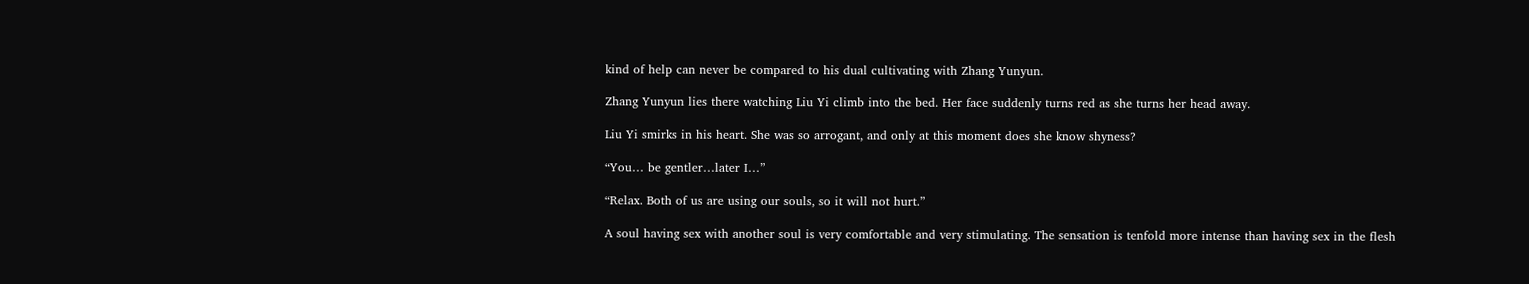kind of help can never be compared to his dual cultivating with Zhang Yunyun.

Zhang Yunyun lies there watching Liu Yi climb into the bed. Her face suddenly turns red as she turns her head away.

Liu Yi smirks in his heart. She was so arrogant, and only at this moment does she know shyness?

“You… be gentler…later I…”

“Relax. Both of us are using our souls, so it will not hurt.”

A soul having sex with another soul is very comfortable and very stimulating. The sensation is tenfold more intense than having sex in the flesh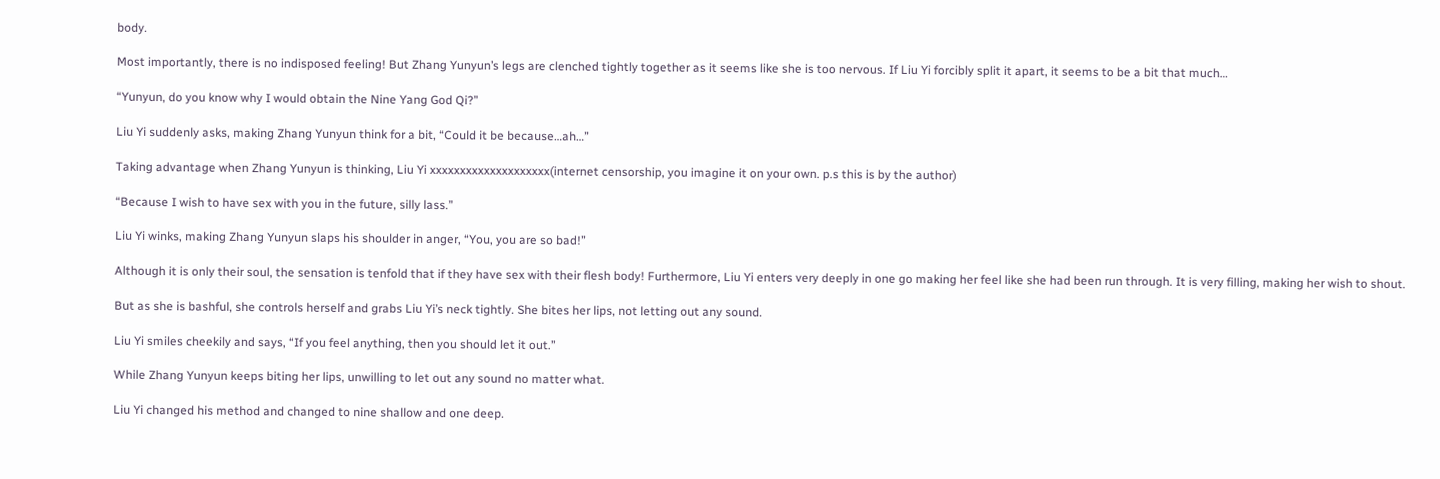body.

Most importantly, there is no indisposed feeling! But Zhang Yunyun’s legs are clenched tightly together as it seems like she is too nervous. If Liu Yi forcibly split it apart, it seems to be a bit that much…

“Yunyun, do you know why I would obtain the Nine Yang God Qi?”

Liu Yi suddenly asks, making Zhang Yunyun think for a bit, “Could it be because…ah…”

Taking advantage when Zhang Yunyun is thinking, Liu Yi xxxxxxxxxxxxxxxxxxxx(internet censorship, you imagine it on your own. p.s this is by the author)

“Because I wish to have sex with you in the future, silly lass.”

Liu Yi winks, making Zhang Yunyun slaps his shoulder in anger, “You, you are so bad!”

Although it is only their soul, the sensation is tenfold that if they have sex with their flesh body! Furthermore, Liu Yi enters very deeply in one go making her feel like she had been run through. It is very filling, making her wish to shout.

But as she is bashful, she controls herself and grabs Liu Yi’s neck tightly. She bites her lips, not letting out any sound.

Liu Yi smiles cheekily and says, “If you feel anything, then you should let it out.”

While Zhang Yunyun keeps biting her lips, unwilling to let out any sound no matter what.

Liu Yi changed his method and changed to nine shallow and one deep.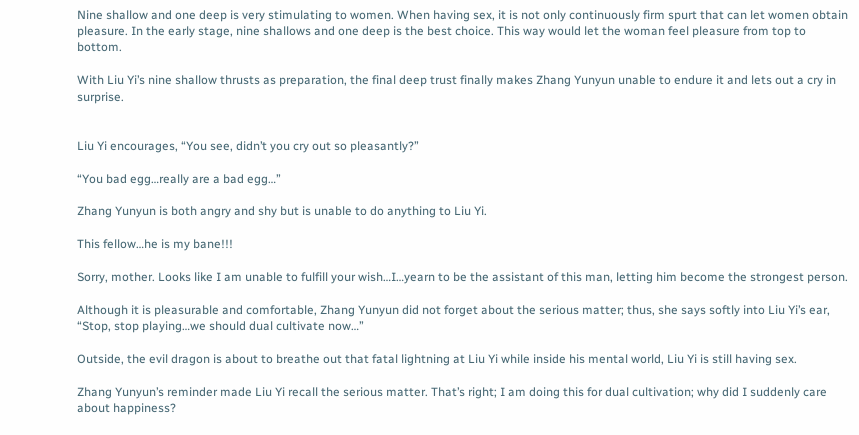Nine shallow and one deep is very stimulating to women. When having sex, it is not only continuously firm spurt that can let women obtain pleasure. In the early stage, nine shallows and one deep is the best choice. This way would let the woman feel pleasure from top to bottom.

With Liu Yi’s nine shallow thrusts as preparation, the final deep trust finally makes Zhang Yunyun unable to endure it and lets out a cry in surprise.


Liu Yi encourages, “You see, didn’t you cry out so pleasantly?”

“You bad egg…really are a bad egg…”

Zhang Yunyun is both angry and shy but is unable to do anything to Liu Yi.

This fellow…he is my bane!!!

Sorry, mother. Looks like I am unable to fulfill your wish…I…yearn to be the assistant of this man, letting him become the strongest person.

Although it is pleasurable and comfortable, Zhang Yunyun did not forget about the serious matter; thus, she says softly into Liu Yi’s ear, “Stop, stop playing…we should dual cultivate now…”

Outside, the evil dragon is about to breathe out that fatal lightning at Liu Yi while inside his mental world, Liu Yi is still having sex.

Zhang Yunyun’s reminder made Liu Yi recall the serious matter. That’s right; I am doing this for dual cultivation; why did I suddenly care about happiness?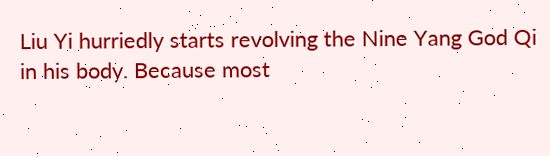Liu Yi hurriedly starts revolving the Nine Yang God Qi in his body. Because most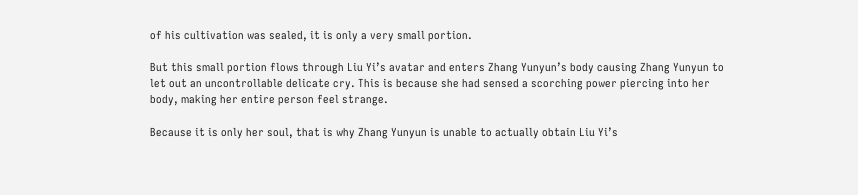of his cultivation was sealed, it is only a very small portion.

But this small portion flows through Liu Yi’s avatar and enters Zhang Yunyun’s body causing Zhang Yunyun to let out an uncontrollable delicate cry. This is because she had sensed a scorching power piercing into her body, making her entire person feel strange.

Because it is only her soul, that is why Zhang Yunyun is unable to actually obtain Liu Yi’s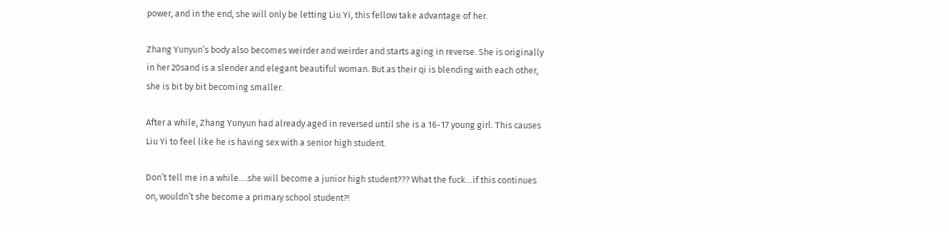power, and in the end, she will only be letting Liu Yi, this fellow take advantage of her.

Zhang Yunyun’s body also becomes weirder and weirder and starts aging in reverse. She is originally in her 20sand is a slender and elegant beautiful woman. But as their qi is blending with each other, she is bit by bit becoming smaller.

After a while, Zhang Yunyun had already aged in reversed until she is a 16-17 young girl. This causes Liu Yi to feel like he is having sex with a senior high student.

Don’t tell me in a while….she will become a junior high student??? What the fuck…if this continues on, wouldn’t she become a primary school student?!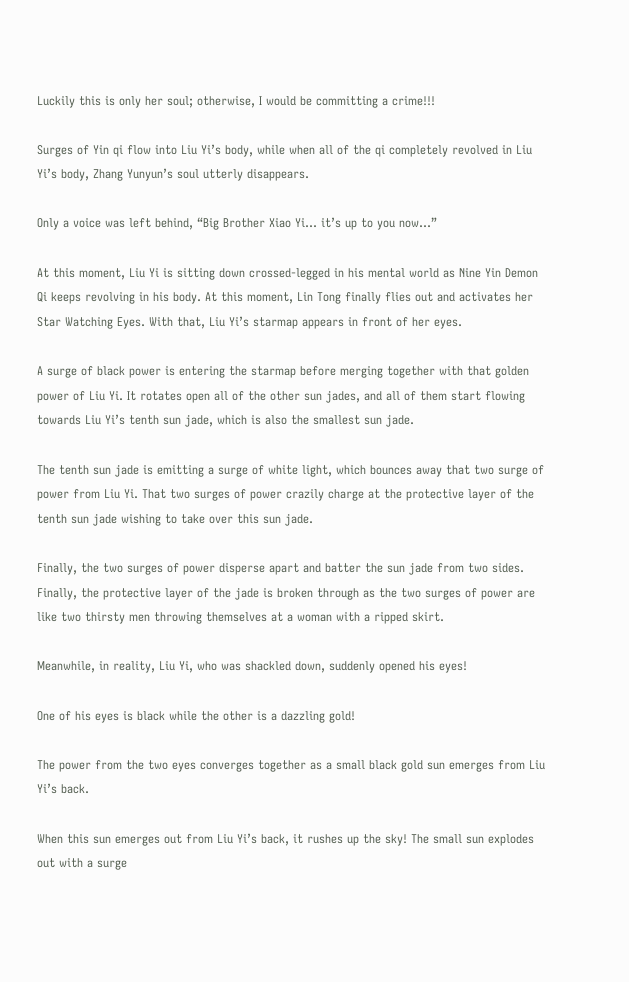Luckily this is only her soul; otherwise, I would be committing a crime!!!

Surges of Yin qi flow into Liu Yi’s body, while when all of the qi completely revolved in Liu Yi’s body, Zhang Yunyun’s soul utterly disappears.

Only a voice was left behind, “Big Brother Xiao Yi… it’s up to you now…”

At this moment, Liu Yi is sitting down crossed-legged in his mental world as Nine Yin Demon Qi keeps revolving in his body. At this moment, Lin Tong finally flies out and activates her Star Watching Eyes. With that, Liu Yi’s starmap appears in front of her eyes.

A surge of black power is entering the starmap before merging together with that golden power of Liu Yi. It rotates open all of the other sun jades, and all of them start flowing towards Liu Yi’s tenth sun jade, which is also the smallest sun jade.

The tenth sun jade is emitting a surge of white light, which bounces away that two surge of power from Liu Yi. That two surges of power crazily charge at the protective layer of the tenth sun jade wishing to take over this sun jade.

Finally, the two surges of power disperse apart and batter the sun jade from two sides. Finally, the protective layer of the jade is broken through as the two surges of power are like two thirsty men throwing themselves at a woman with a ripped skirt.

Meanwhile, in reality, Liu Yi, who was shackled down, suddenly opened his eyes!

One of his eyes is black while the other is a dazzling gold!

The power from the two eyes converges together as a small black gold sun emerges from Liu Yi’s back.

When this sun emerges out from Liu Yi’s back, it rushes up the sky! The small sun explodes out with a surge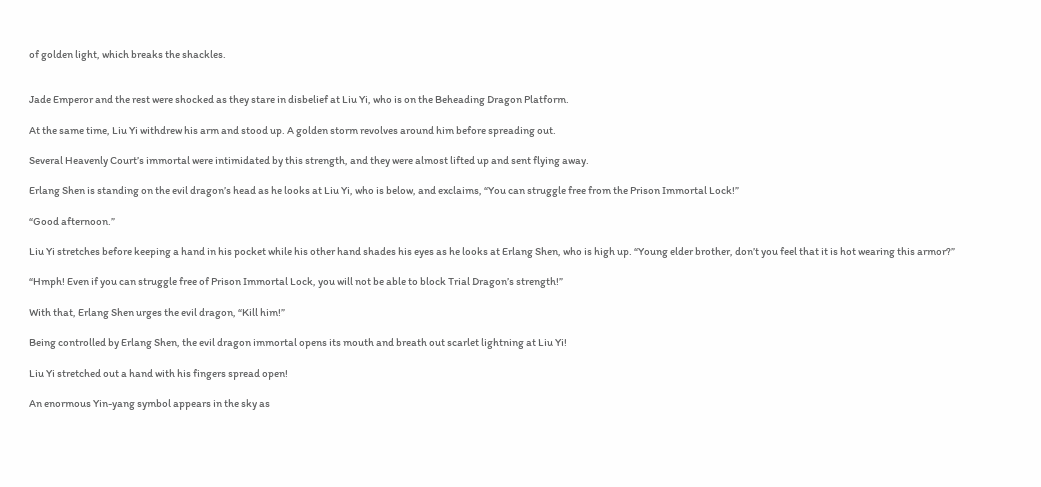of golden light, which breaks the shackles.


Jade Emperor and the rest were shocked as they stare in disbelief at Liu Yi, who is on the Beheading Dragon Platform.

At the same time, Liu Yi withdrew his arm and stood up. A golden storm revolves around him before spreading out.

Several Heavenly Court’s immortal were intimidated by this strength, and they were almost lifted up and sent flying away.

Erlang Shen is standing on the evil dragon’s head as he looks at Liu Yi, who is below, and exclaims, “You can struggle free from the Prison Immortal Lock!”

“Good afternoon.”

Liu Yi stretches before keeping a hand in his pocket while his other hand shades his eyes as he looks at Erlang Shen, who is high up. “Young elder brother, don’t you feel that it is hot wearing this armor?”

“Hmph! Even if you can struggle free of Prison Immortal Lock, you will not be able to block Trial Dragon’s strength!”

With that, Erlang Shen urges the evil dragon, “Kill him!”

Being controlled by Erlang Shen, the evil dragon immortal opens its mouth and breath out scarlet lightning at Liu Yi!

Liu Yi stretched out a hand with his fingers spread open!

An enormous Yin-yang symbol appears in the sky as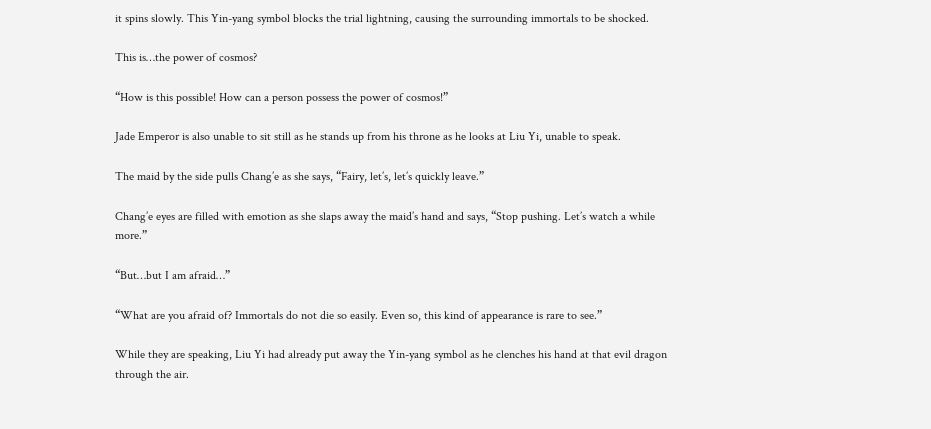it spins slowly. This Yin-yang symbol blocks the trial lightning, causing the surrounding immortals to be shocked.

This is…the power of cosmos?

“How is this possible! How can a person possess the power of cosmos!”

Jade Emperor is also unable to sit still as he stands up from his throne as he looks at Liu Yi, unable to speak.

The maid by the side pulls Chang’e as she says, “Fairy, let’s, let’s quickly leave.”

Chang’e eyes are filled with emotion as she slaps away the maid’s hand and says, “Stop pushing. Let’s watch a while more.”

“But…but I am afraid…”

“What are you afraid of? Immortals do not die so easily. Even so, this kind of appearance is rare to see.”

While they are speaking, Liu Yi had already put away the Yin-yang symbol as he clenches his hand at that evil dragon through the air.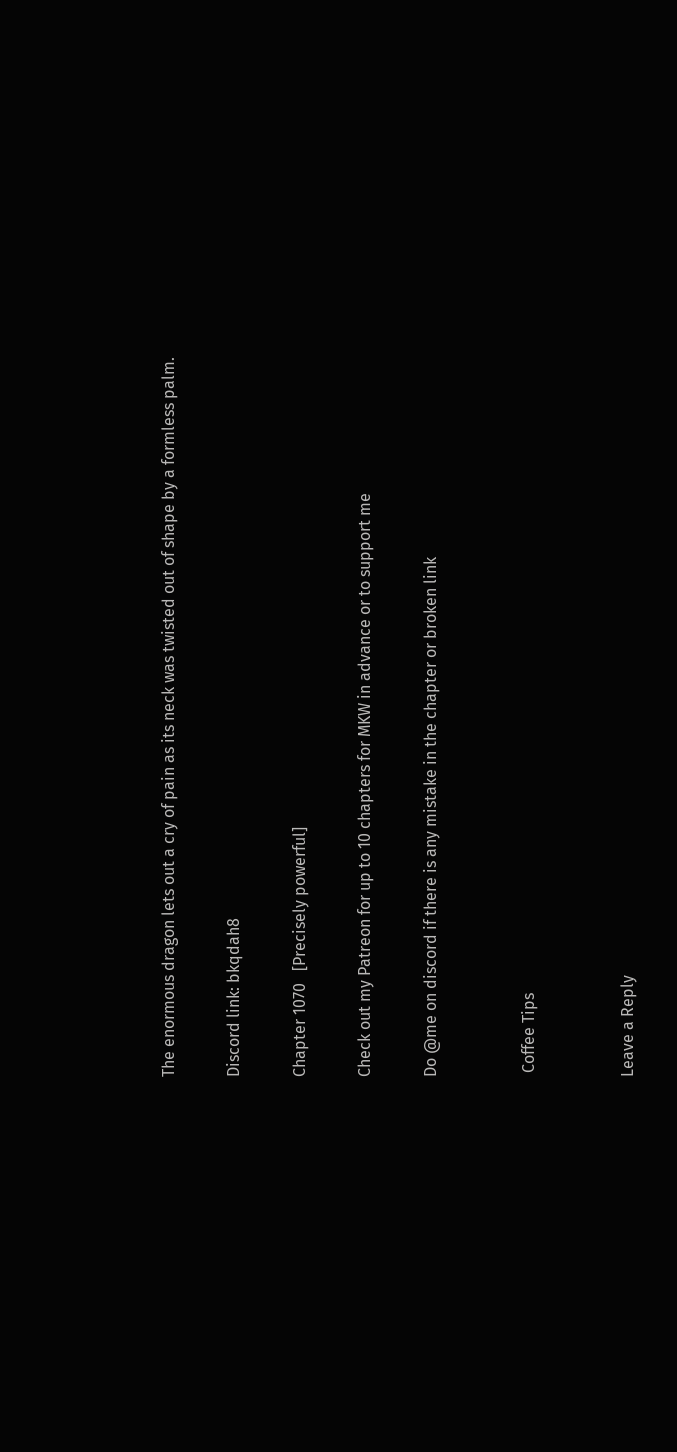The enormous dragon lets out a cry of pain as its neck was twisted out of shape by a formless palm.

Discord link: bkqdah8

Chapter 1070   [Precisely powerful]

Check out my Patreon for up to 10 chapters for MKW in advance or to support me

Do @me on discord if there is any mistake in the chapter or broken link


 Coffee Tips


Leave a Reply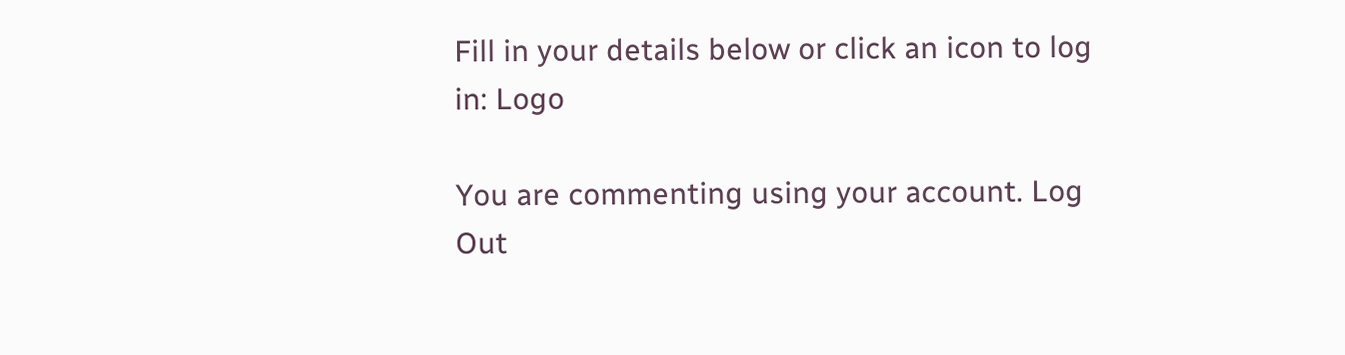Fill in your details below or click an icon to log in: Logo

You are commenting using your account. Log Out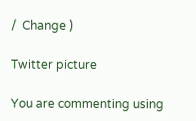/  Change )

Twitter picture

You are commenting using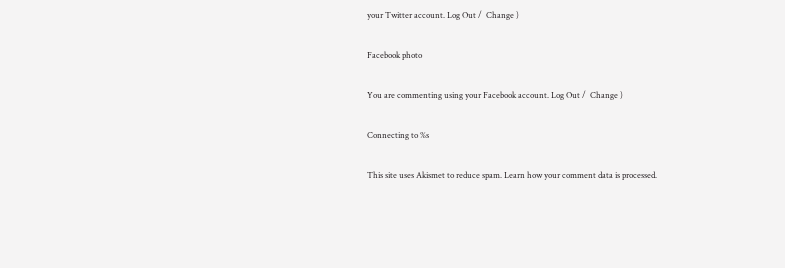your Twitter account. Log Out /  Change )

Facebook photo

You are commenting using your Facebook account. Log Out /  Change )

Connecting to %s

This site uses Akismet to reduce spam. Learn how your comment data is processed.